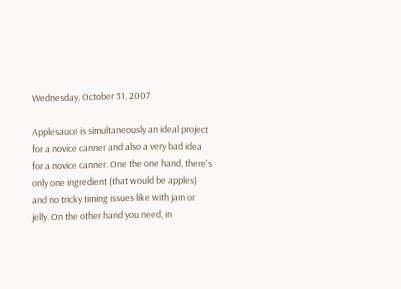Wednesday, October 31, 2007

Applesauce is simultaneously an ideal project for a novice canner and also a very bad idea for a novice canner. One the one hand, there's only one ingredient (that would be apples) and no tricky timing issues like with jam or jelly. On the other hand you need, in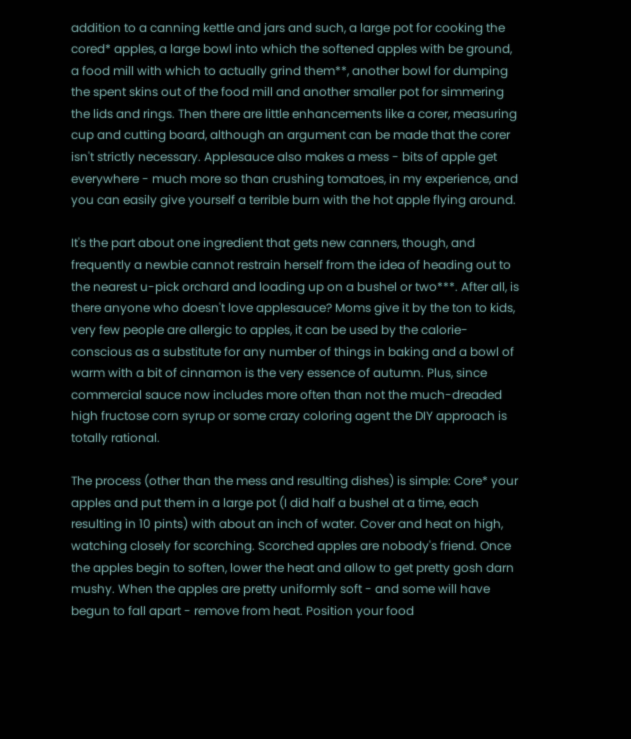addition to a canning kettle and jars and such, a large pot for cooking the cored* apples, a large bowl into which the softened apples with be ground, a food mill with which to actually grind them**, another bowl for dumping the spent skins out of the food mill and another smaller pot for simmering the lids and rings. Then there are little enhancements like a corer, measuring cup and cutting board, although an argument can be made that the corer isn't strictly necessary. Applesauce also makes a mess - bits of apple get everywhere - much more so than crushing tomatoes, in my experience, and you can easily give yourself a terrible burn with the hot apple flying around.

It's the part about one ingredient that gets new canners, though, and frequently a newbie cannot restrain herself from the idea of heading out to the nearest u-pick orchard and loading up on a bushel or two***. After all, is there anyone who doesn't love applesauce? Moms give it by the ton to kids, very few people are allergic to apples, it can be used by the calorie-conscious as a substitute for any number of things in baking and a bowl of warm with a bit of cinnamon is the very essence of autumn. Plus, since commercial sauce now includes more often than not the much-dreaded high fructose corn syrup or some crazy coloring agent the DIY approach is totally rational.

The process (other than the mess and resulting dishes) is simple: Core* your apples and put them in a large pot (I did half a bushel at a time, each resulting in 10 pints) with about an inch of water. Cover and heat on high, watching closely for scorching. Scorched apples are nobody's friend. Once the apples begin to soften, lower the heat and allow to get pretty gosh darn mushy. When the apples are pretty uniformly soft - and some will have begun to fall apart - remove from heat. Position your food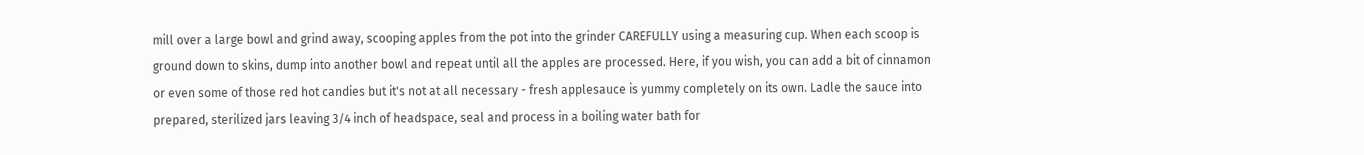mill over a large bowl and grind away, scooping apples from the pot into the grinder CAREFULLY using a measuring cup. When each scoop is ground down to skins, dump into another bowl and repeat until all the apples are processed. Here, if you wish, you can add a bit of cinnamon or even some of those red hot candies but it's not at all necessary - fresh applesauce is yummy completely on its own. Ladle the sauce into prepared, sterilized jars leaving 3/4 inch of headspace, seal and process in a boiling water bath for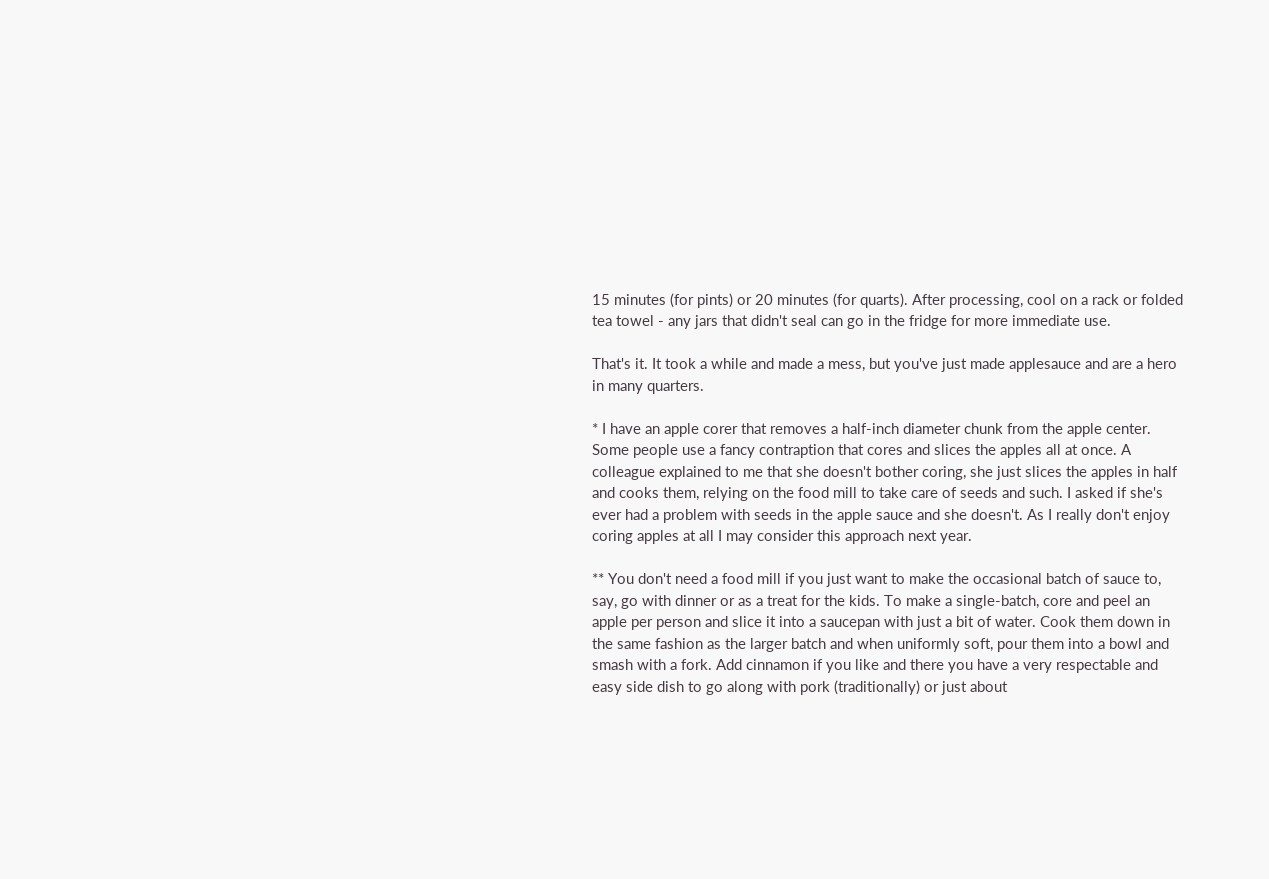15 minutes (for pints) or 20 minutes (for quarts). After processing, cool on a rack or folded tea towel - any jars that didn't seal can go in the fridge for more immediate use.

That's it. It took a while and made a mess, but you've just made applesauce and are a hero in many quarters.

* I have an apple corer that removes a half-inch diameter chunk from the apple center. Some people use a fancy contraption that cores and slices the apples all at once. A colleague explained to me that she doesn't bother coring, she just slices the apples in half and cooks them, relying on the food mill to take care of seeds and such. I asked if she's ever had a problem with seeds in the apple sauce and she doesn't. As I really don't enjoy coring apples at all I may consider this approach next year.

** You don't need a food mill if you just want to make the occasional batch of sauce to, say, go with dinner or as a treat for the kids. To make a single-batch, core and peel an apple per person and slice it into a saucepan with just a bit of water. Cook them down in the same fashion as the larger batch and when uniformly soft, pour them into a bowl and smash with a fork. Add cinnamon if you like and there you have a very respectable and easy side dish to go along with pork (traditionally) or just about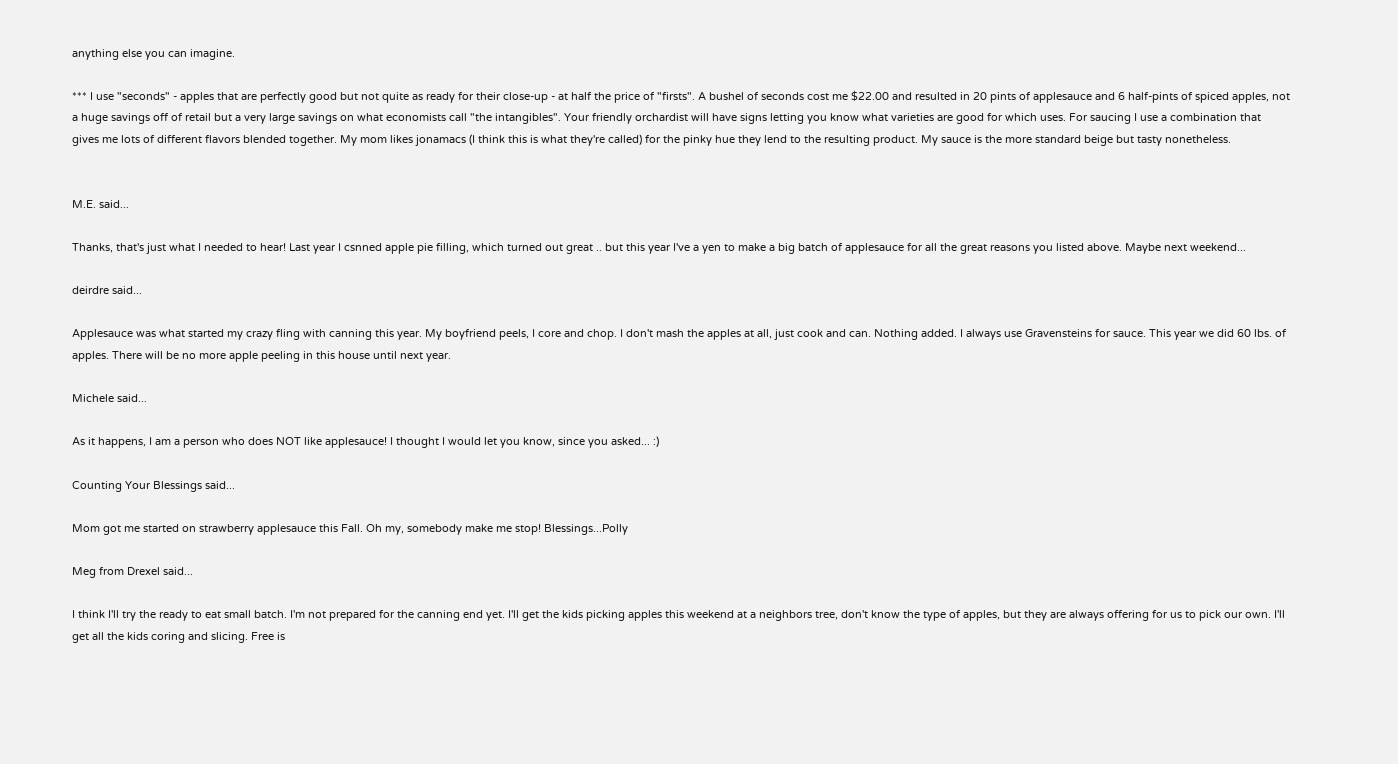anything else you can imagine.

*** I use "seconds" - apples that are perfectly good but not quite as ready for their close-up - at half the price of "firsts". A bushel of seconds cost me $22.00 and resulted in 20 pints of applesauce and 6 half-pints of spiced apples, not a huge savings off of retail but a very large savings on what economists call "the intangibles". Your friendly orchardist will have signs letting you know what varieties are good for which uses. For saucing I use a combination that gives me lots of different flavors blended together. My mom likes jonamacs (I think this is what they're called) for the pinky hue they lend to the resulting product. My sauce is the more standard beige but tasty nonetheless.


M.E. said...

Thanks, that's just what I needed to hear! Last year I csnned apple pie filling, which turned out great .. but this year I've a yen to make a big batch of applesauce for all the great reasons you listed above. Maybe next weekend...

deirdre said...

Applesauce was what started my crazy fling with canning this year. My boyfriend peels, I core and chop. I don't mash the apples at all, just cook and can. Nothing added. I always use Gravensteins for sauce. This year we did 60 lbs. of apples. There will be no more apple peeling in this house until next year.

Michele said...

As it happens, I am a person who does NOT like applesauce! I thought I would let you know, since you asked... :)

Counting Your Blessings said...

Mom got me started on strawberry applesauce this Fall. Oh my, somebody make me stop! Blessings...Polly

Meg from Drexel said...

I think I'll try the ready to eat small batch. I'm not prepared for the canning end yet. I'll get the kids picking apples this weekend at a neighbors tree, don't know the type of apples, but they are always offering for us to pick our own. I'll get all the kids coring and slicing. Free is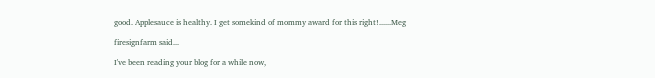good. Applesauce is healthy. I get somekind of mommy award for this right!......Meg

firesignfarm said...

I've been reading your blog for a while now,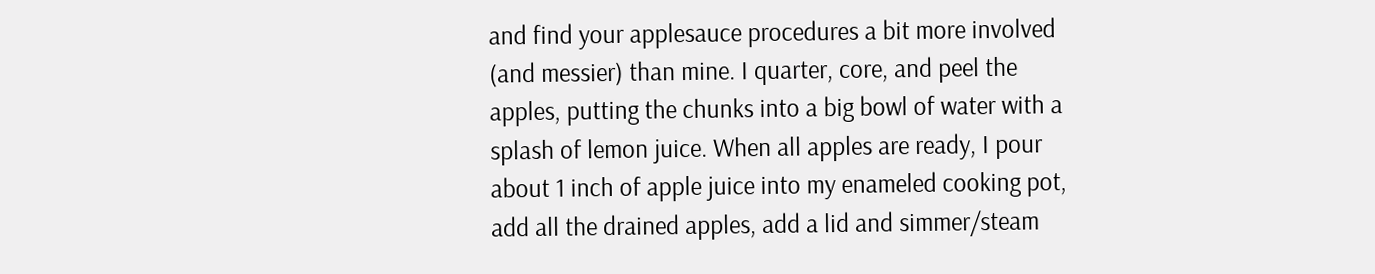and find your applesauce procedures a bit more involved (and messier) than mine. I quarter, core, and peel the apples, putting the chunks into a big bowl of water with a splash of lemon juice. When all apples are ready, I pour about 1 inch of apple juice into my enameled cooking pot, add all the drained apples, add a lid and simmer/steam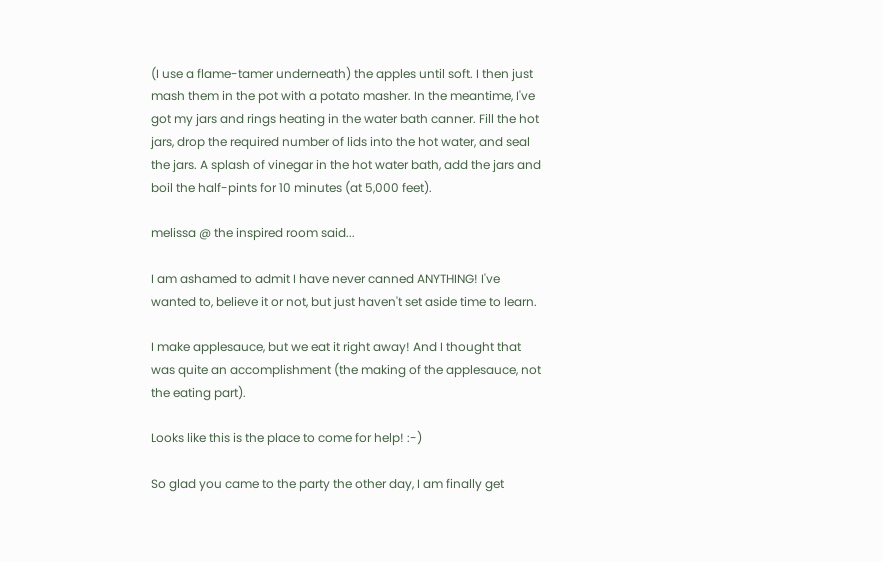(I use a flame-tamer underneath) the apples until soft. I then just mash them in the pot with a potato masher. In the meantime, I've got my jars and rings heating in the water bath canner. Fill the hot jars, drop the required number of lids into the hot water, and seal the jars. A splash of vinegar in the hot water bath, add the jars and boil the half-pints for 10 minutes (at 5,000 feet).

melissa @ the inspired room said...

I am ashamed to admit I have never canned ANYTHING! I've wanted to, believe it or not, but just haven't set aside time to learn.

I make applesauce, but we eat it right away! And I thought that was quite an accomplishment (the making of the applesauce, not the eating part).

Looks like this is the place to come for help! :-)

So glad you came to the party the other day, I am finally get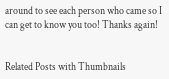around to see each person who came so I can get to know you too! Thanks again!


Related Posts with Thumbnails